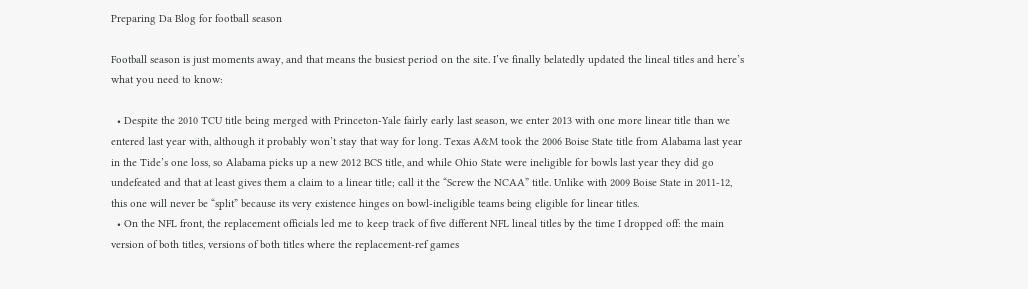Preparing Da Blog for football season

Football season is just moments away, and that means the busiest period on the site. I’ve finally belatedly updated the lineal titles and here’s what you need to know:

  • Despite the 2010 TCU title being merged with Princeton-Yale fairly early last season, we enter 2013 with one more linear title than we entered last year with, although it probably won’t stay that way for long. Texas A&M took the 2006 Boise State title from Alabama last year in the Tide’s one loss, so Alabama picks up a new 2012 BCS title, and while Ohio State were ineligible for bowls last year they did go undefeated and that at least gives them a claim to a linear title; call it the “Screw the NCAA” title. Unlike with 2009 Boise State in 2011-12, this one will never be “split” because its very existence hinges on bowl-ineligible teams being eligible for linear titles.
  • On the NFL front, the replacement officials led me to keep track of five different NFL lineal titles by the time I dropped off: the main version of both titles, versions of both titles where the replacement-ref games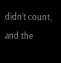didn’t count, and the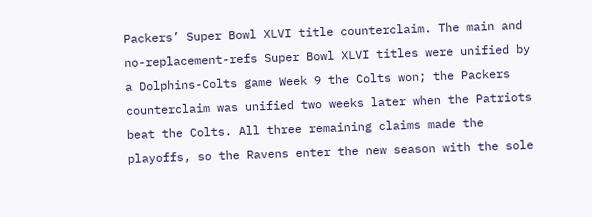Packers’ Super Bowl XLVI title counterclaim. The main and no-replacement-refs Super Bowl XLVI titles were unified by a Dolphins-Colts game Week 9 the Colts won; the Packers counterclaim was unified two weeks later when the Patriots beat the Colts. All three remaining claims made the playoffs, so the Ravens enter the new season with the sole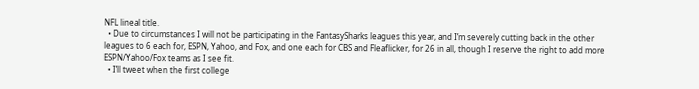NFL lineal title.
  • Due to circumstances I will not be participating in the FantasySharks leagues this year, and I’m severely cutting back in the other leagues to 6 each for, ESPN, Yahoo, and Fox, and one each for CBS and Fleaflicker, for 26 in all, though I reserve the right to add more ESPN/Yahoo/Fox teams as I see fit.
  • I’ll tweet when the first college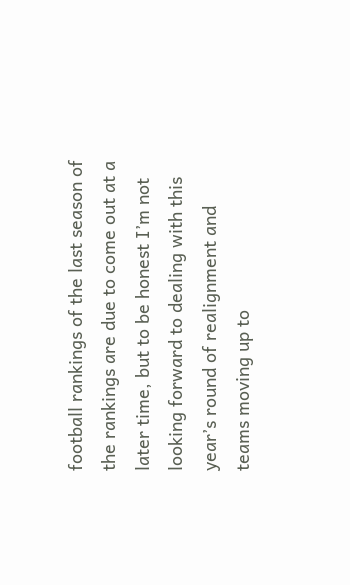football rankings of the last season of the rankings are due to come out at a later time, but to be honest I’m not looking forward to dealing with this year’s round of realignment and teams moving up to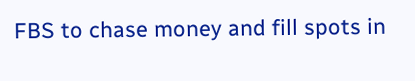FBS to chase money and fill spots in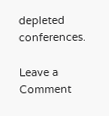depleted conferences.

Leave a Comment